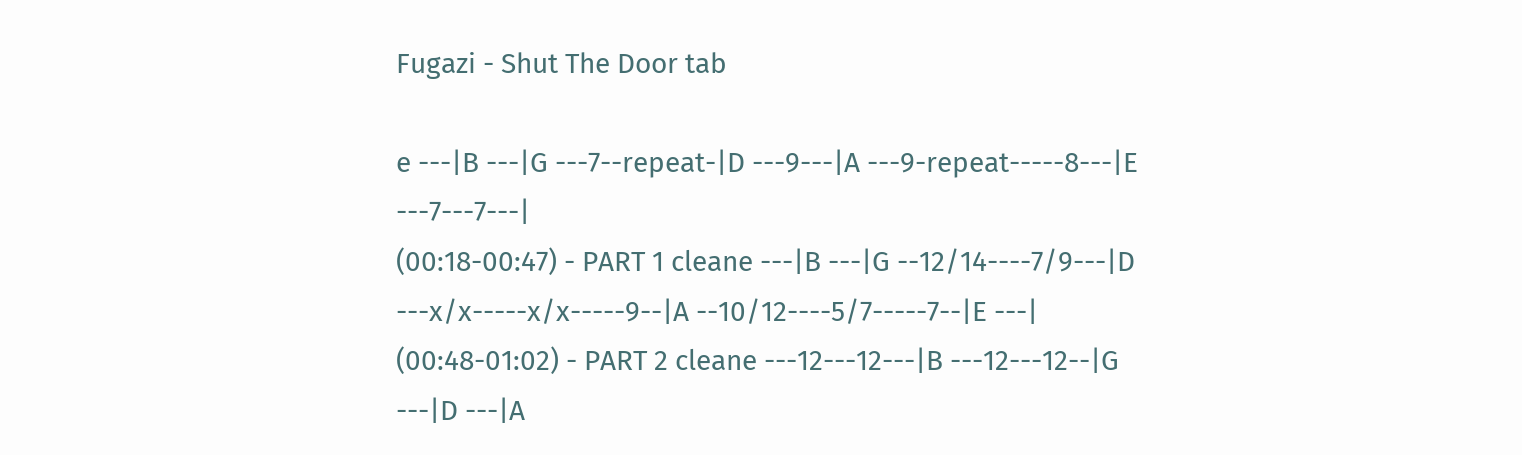Fugazi - Shut The Door tab

e ---|B ---|G ---7--repeat-|D ---9---|A ---9-repeat-----8---|E ---7---7---|
(00:18-00:47) - PART 1 cleane ---|B ---|G --12/14----7/9---|D ---x/x-----x/x-----9--|A --10/12----5/7-----7--|E ---|
(00:48-01:02) - PART 2 cleane ---12---12---|B ---12---12--|G ---|D ---|A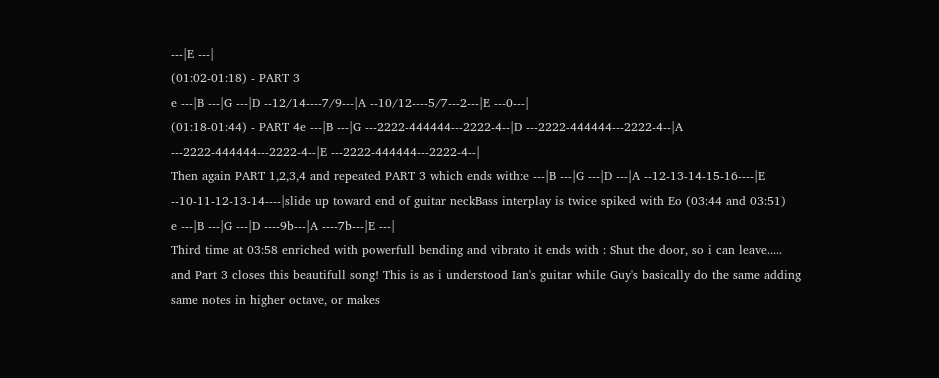---|E ---|
(01:02-01:18) - PART 3
e ---|B ---|G ---|D --12/14----7/9---|A --10/12----5/7---2---|E ---0---|
(01:18-01:44) - PART 4e ---|B ---|G ---2222-444444---2222-4--|D ---2222-444444---2222-4--|A ---2222-444444---2222-4--|E ---2222-444444---2222-4--|
Then again PART 1,2,3,4 and repeated PART 3 which ends with:e ---|B ---|G ---|D ---|A --12-13-14-15-16----|E --10-11-12-13-14----|slide up toward end of guitar neckBass interplay is twice spiked with Eo (03:44 and 03:51)
e ---|B ---|G ---|D ----9b---|A ----7b---|E ---|
Third time at 03:58 enriched with powerfull bending and vibrato it ends with : Shut the door, so i can leave..... and Part 3 closes this beautifull song! This is as i understood Ian's guitar while Guy's basically do the same adding same notes in higher octave, or makes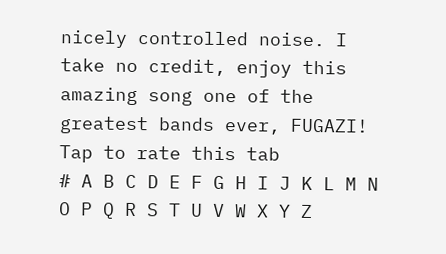nicely controlled noise. I take no credit, enjoy this amazing song one of the greatest bands ever, FUGAZI!
Tap to rate this tab
# A B C D E F G H I J K L M N O P Q R S T U V W X Y Z